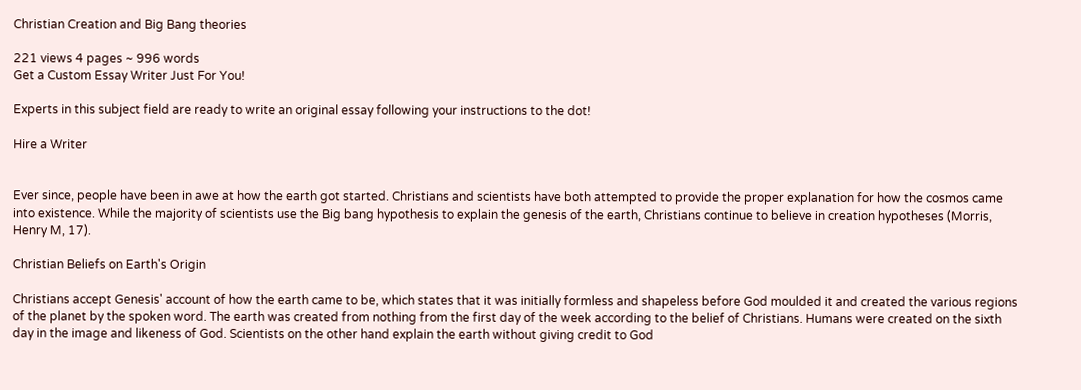Christian Creation and Big Bang theories

221 views 4 pages ~ 996 words
Get a Custom Essay Writer Just For You!

Experts in this subject field are ready to write an original essay following your instructions to the dot!

Hire a Writer


Ever since, people have been in awe at how the earth got started. Christians and scientists have both attempted to provide the proper explanation for how the cosmos came into existence. While the majority of scientists use the Big bang hypothesis to explain the genesis of the earth, Christians continue to believe in creation hypotheses (Morris, Henry M, 17).

Christian Beliefs on Earth's Origin

Christians accept Genesis' account of how the earth came to be, which states that it was initially formless and shapeless before God moulded it and created the various regions of the planet by the spoken word. The earth was created from nothing from the first day of the week according to the belief of Christians. Humans were created on the sixth day in the image and likeness of God. Scientists on the other hand explain the earth without giving credit to God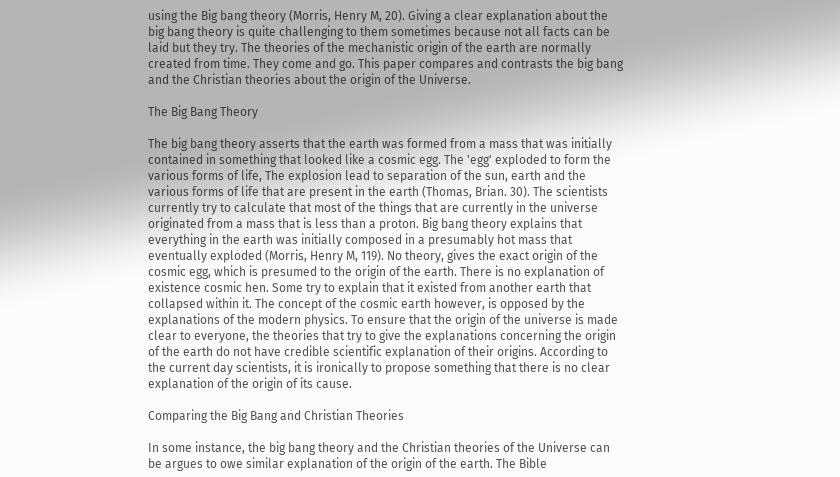using the Big bang theory (Morris, Henry M, 20). Giving a clear explanation about the big bang theory is quite challenging to them sometimes because not all facts can be laid but they try. The theories of the mechanistic origin of the earth are normally created from time. They come and go. This paper compares and contrasts the big bang and the Christian theories about the origin of the Universe.

The Big Bang Theory

The big bang theory asserts that the earth was formed from a mass that was initially contained in something that looked like a cosmic egg. The 'egg' exploded to form the various forms of life, The explosion lead to separation of the sun, earth and the various forms of life that are present in the earth (Thomas, Brian. 30). The scientists currently try to calculate that most of the things that are currently in the universe originated from a mass that is less than a proton. Big bang theory explains that everything in the earth was initially composed in a presumably hot mass that eventually exploded (Morris, Henry M, 119). No theory, gives the exact origin of the cosmic egg, which is presumed to the origin of the earth. There is no explanation of existence cosmic hen. Some try to explain that it existed from another earth that collapsed within it. The concept of the cosmic earth however, is opposed by the explanations of the modern physics. To ensure that the origin of the universe is made clear to everyone, the theories that try to give the explanations concerning the origin of the earth do not have credible scientific explanation of their origins. According to the current day scientists, it is ironically to propose something that there is no clear explanation of the origin of its cause.

Comparing the Big Bang and Christian Theories

In some instance, the big bang theory and the Christian theories of the Universe can be argues to owe similar explanation of the origin of the earth. The Bible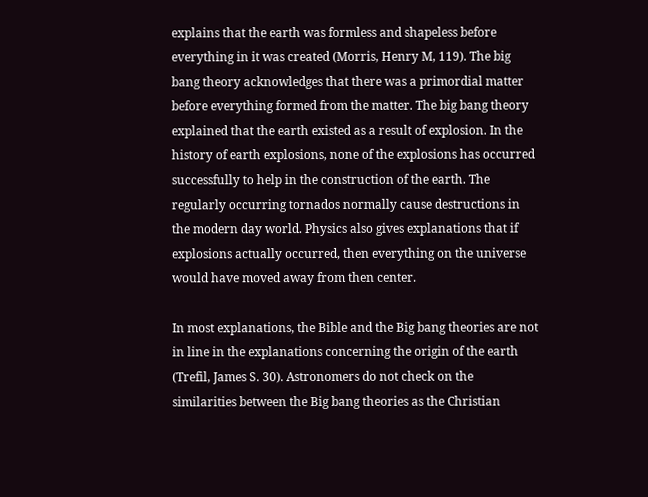explains that the earth was formless and shapeless before everything in it was created (Morris, Henry M, 119). The big bang theory acknowledges that there was a primordial matter before everything formed from the matter. The big bang theory explained that the earth existed as a result of explosion. In the history of earth explosions, none of the explosions has occurred successfully to help in the construction of the earth. The regularly occurring tornados normally cause destructions in the modern day world. Physics also gives explanations that if explosions actually occurred, then everything on the universe would have moved away from then center.

In most explanations, the Bible and the Big bang theories are not in line in the explanations concerning the origin of the earth (Trefil, James S. 30). Astronomers do not check on the similarities between the Big bang theories as the Christian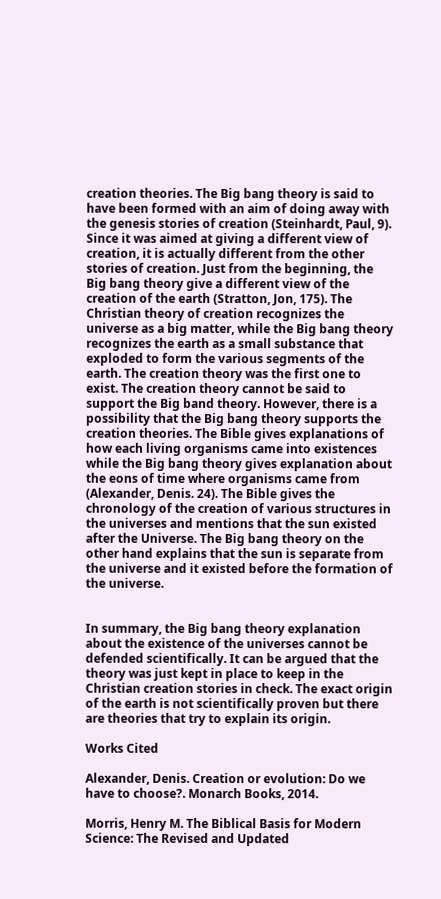creation theories. The Big bang theory is said to have been formed with an aim of doing away with the genesis stories of creation (Steinhardt, Paul, 9). Since it was aimed at giving a different view of creation, it is actually different from the other stories of creation. Just from the beginning, the Big bang theory give a different view of the creation of the earth (Stratton, Jon, 175). The Christian theory of creation recognizes the universe as a big matter, while the Big bang theory recognizes the earth as a small substance that exploded to form the various segments of the earth. The creation theory was the first one to exist. The creation theory cannot be said to support the Big band theory. However, there is a possibility that the Big bang theory supports the creation theories. The Bible gives explanations of how each living organisms came into existences while the Big bang theory gives explanation about the eons of time where organisms came from (Alexander, Denis. 24). The Bible gives the chronology of the creation of various structures in the universes and mentions that the sun existed after the Universe. The Big bang theory on the other hand explains that the sun is separate from the universe and it existed before the formation of the universe.


In summary, the Big bang theory explanation about the existence of the universes cannot be defended scientifically. It can be argued that the theory was just kept in place to keep in the Christian creation stories in check. The exact origin of the earth is not scientifically proven but there are theories that try to explain its origin.

Works Cited

Alexander, Denis. Creation or evolution: Do we have to choose?. Monarch Books, 2014.

Morris, Henry M. The Biblical Basis for Modern Science: The Revised and Updated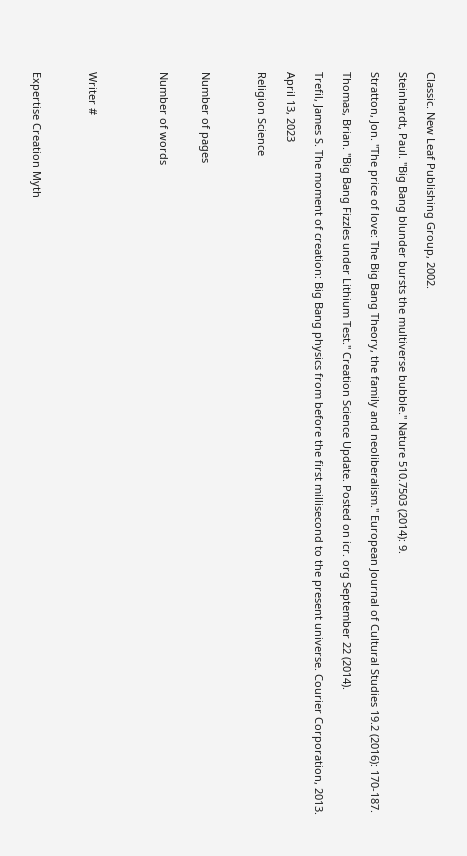Classic. New Leaf Publishing Group, 2002.

Steinhardt, Paul. "Big Bang blunder bursts the multiverse bubble." Nature 510.7503 (2014): 9.

Stratton, Jon. "The price of love: The Big Bang Theory, the family and neoliberalism." European Journal of Cultural Studies 19.2 (2016): 170-187.

Thomas, Brian. "Big Bang Fizzles under Lithium Test." Creation Science Update. Posted on icr. org September 22 (2014).

Trefil, James S. The moment of creation: Big Bang physics from before the first millisecond to the present universe. Courier Corporation, 2013.

April 13, 2023

Religion Science



Number of pages


Number of words




Writer #



Expertise Creation Myth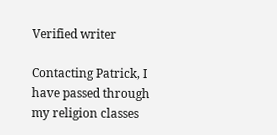Verified writer

Contacting Patrick, I have passed through my religion classes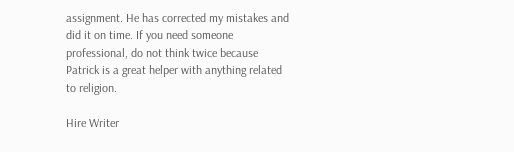assignment. He has corrected my mistakes and did it on time. If you need someone professional, do not think twice because Patrick is a great helper with anything related to religion.

Hire Writer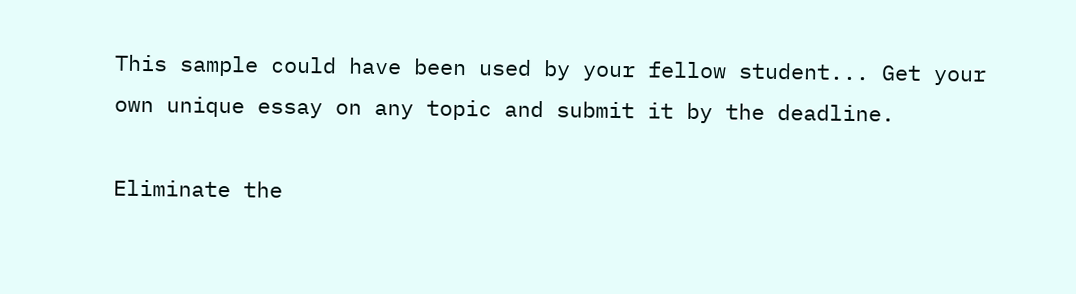This sample could have been used by your fellow student... Get your own unique essay on any topic and submit it by the deadline.

Eliminate the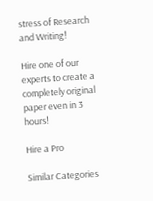stress of Research and Writing!

Hire one of our experts to create a completely original paper even in 3 hours!

Hire a Pro

Similar Categories